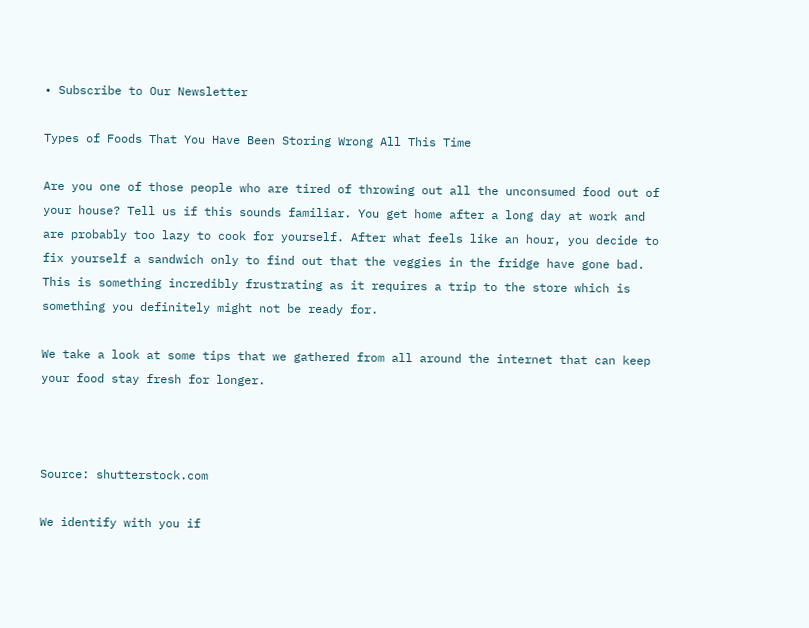• Subscribe to Our Newsletter

Types of Foods That You Have Been Storing Wrong All This Time

Are you one of those people who are tired of throwing out all the unconsumed food out of your house? Tell us if this sounds familiar. You get home after a long day at work and are probably too lazy to cook for yourself. After what feels like an hour, you decide to fix yourself a sandwich only to find out that the veggies in the fridge have gone bad. This is something incredibly frustrating as it requires a trip to the store which is something you definitely might not be ready for.

We take a look at some tips that we gathered from all around the internet that can keep your food stay fresh for longer.



Source: shutterstock.com

We identify with you if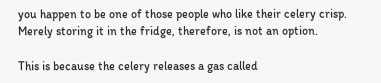you happen to be one of those people who like their celery crisp. Merely storing it in the fridge, therefore, is not an option.

This is because the celery releases a gas called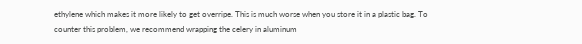ethylene which makes it more likely to get overripe. This is much worse when you store it in a plastic bag. To counter this problem, we recommend wrapping the celery in aluminum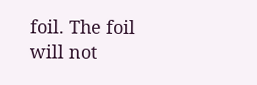foil. The foil will not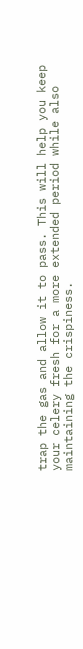trap the gas and allow it to pass. This will help you keep your celery fresh for a more extended period while also maintaining the crispiness.